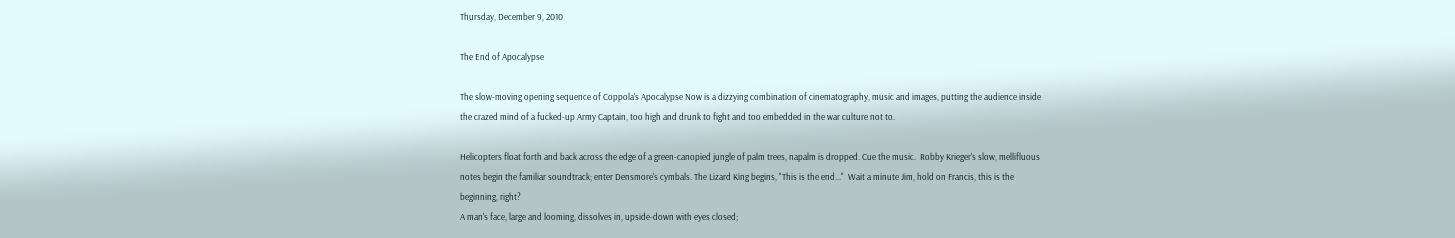Thursday, December 9, 2010

The End of Apocalypse

The slow-moving opening sequence of Coppola's Apocalypse Now is a dizzying combination of cinematography, music and images, putting the audience inside the crazed mind of a fucked-up Army Captain, too high and drunk to fight and too embedded in the war culture not to.

Helicopters float forth and back across the edge of a green-canopied jungle of palm trees, napalm is dropped. Cue the music.  Robby Krieger's slow, mellifluous notes begin the familiar soundtrack; enter Densmore's cymbals. The Lizard King begins, "This is the end..."  Wait a minute Jim, hold on Francis, this is the beginning, right?
A man's face, large and looming, dissolves in, upside-down with eyes closed;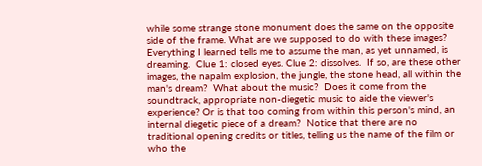while some strange stone monument does the same on the opposite side of the frame. What are we supposed to do with these images?  Everything I learned tells me to assume the man, as yet unnamed, is dreaming.  Clue 1: closed eyes. Clue 2: dissolves.  If so, are these other images, the napalm explosion, the jungle, the stone head, all within the man's dream?  What about the music?  Does it come from the soundtrack, appropriate non-diegetic music to aide the viewer's experience? Or is that too coming from within this person's mind, an internal diegetic piece of a dream?  Notice that there are no traditional opening credits or titles, telling us the name of the film or who the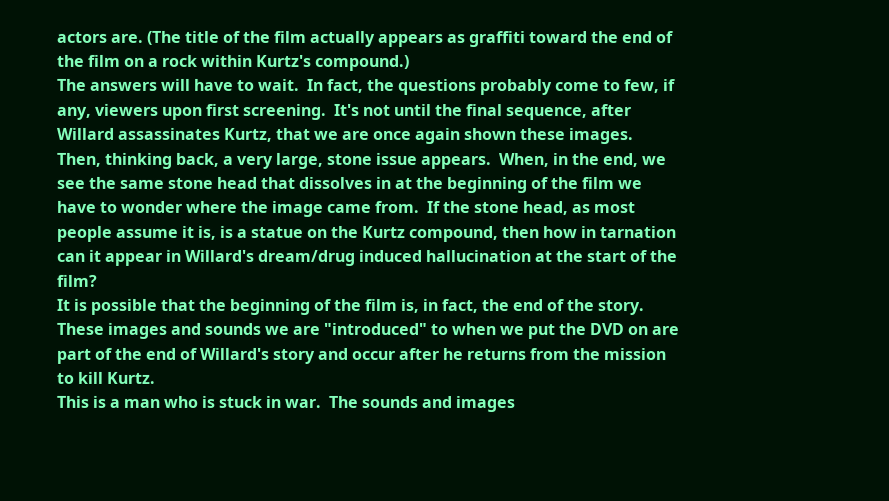actors are. (The title of the film actually appears as graffiti toward the end of the film on a rock within Kurtz's compound.)
The answers will have to wait.  In fact, the questions probably come to few, if any, viewers upon first screening.  It's not until the final sequence, after Willard assassinates Kurtz, that we are once again shown these images.  Then, thinking back, a very large, stone issue appears.  When, in the end, we see the same stone head that dissolves in at the beginning of the film we have to wonder where the image came from.  If the stone head, as most people assume it is, is a statue on the Kurtz compound, then how in tarnation can it appear in Willard's dream/drug induced hallucination at the start of the film?
It is possible that the beginning of the film is, in fact, the end of the story.  These images and sounds we are "introduced" to when we put the DVD on are part of the end of Willard's story and occur after he returns from the mission to kill Kurtz.
This is a man who is stuck in war.  The sounds and images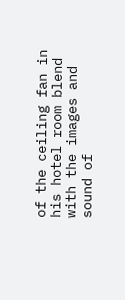of the ceiling fan in his hotel room blend with the images and sound of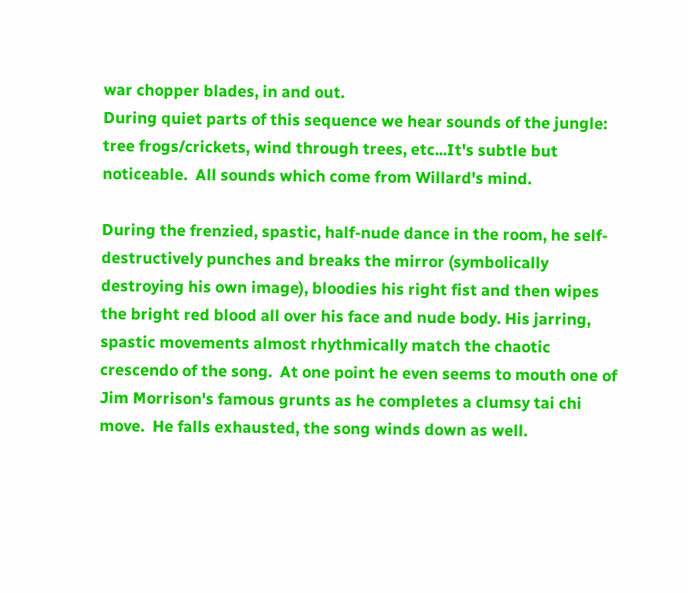war chopper blades, in and out.
During quiet parts of this sequence we hear sounds of the jungle: tree frogs/crickets, wind through trees, etc...It's subtle but noticeable.  All sounds which come from Willard's mind.

During the frenzied, spastic, half-nude dance in the room, he self-destructively punches and breaks the mirror (symbolically destroying his own image), bloodies his right fist and then wipes the bright red blood all over his face and nude body. His jarring, spastic movements almost rhythmically match the chaotic crescendo of the song.  At one point he even seems to mouth one of Jim Morrison's famous grunts as he completes a clumsy tai chi move.  He falls exhausted, the song winds down as well.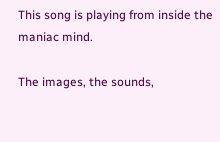This song is playing from inside the maniac mind.

The images, the sounds,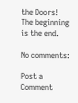the Doors!  The beginning is the end.

No comments:

Post a Comment